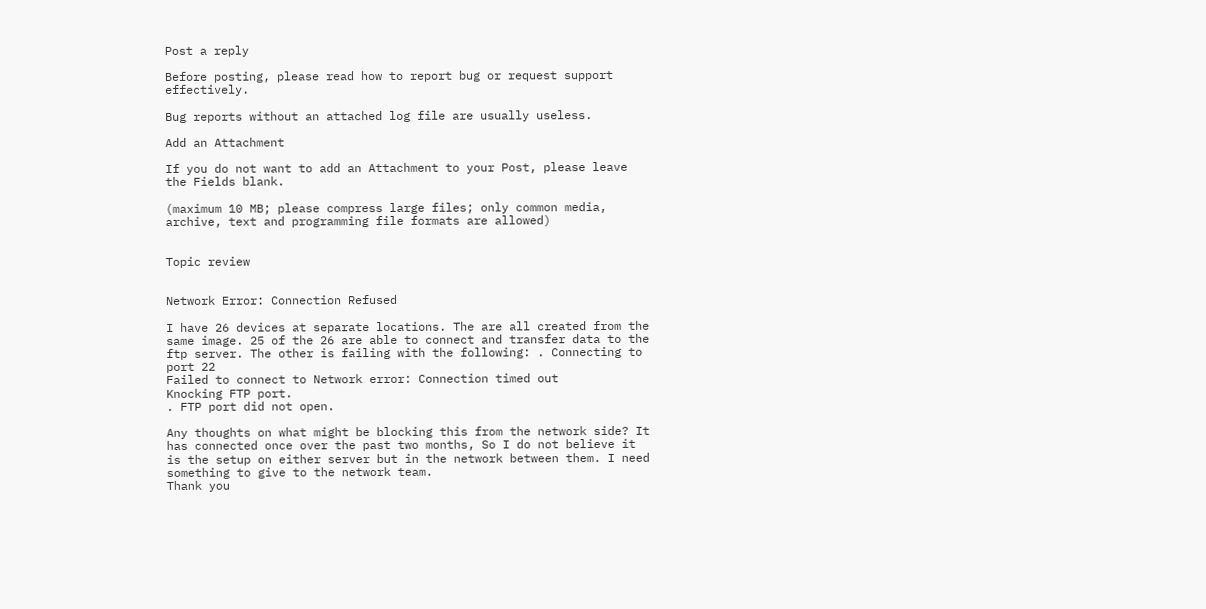Post a reply

Before posting, please read how to report bug or request support effectively.

Bug reports without an attached log file are usually useless.

Add an Attachment

If you do not want to add an Attachment to your Post, please leave the Fields blank.

(maximum 10 MB; please compress large files; only common media, archive, text and programming file formats are allowed)


Topic review


Network Error: Connection Refused

I have 26 devices at separate locations. The are all created from the same image. 25 of the 26 are able to connect and transfer data to the ftp server. The other is failing with the following: . Connecting to port 22
Failed to connect to Network error: Connection timed out
Knocking FTP port.
. FTP port did not open.

Any thoughts on what might be blocking this from the network side? It has connected once over the past two months, So I do not believe it is the setup on either server but in the network between them. I need something to give to the network team.
Thank you